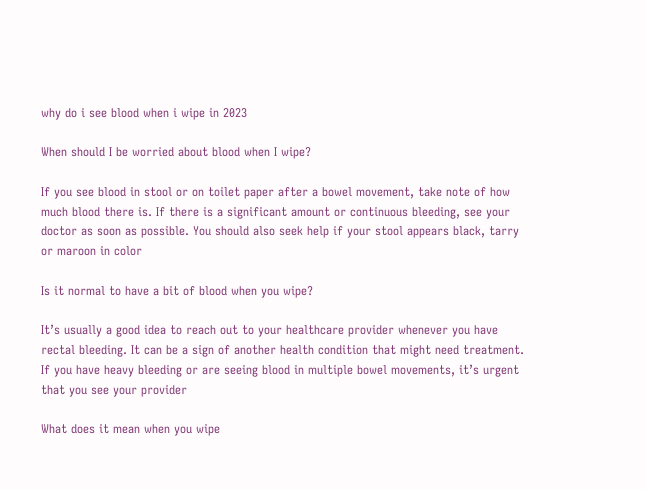why do i see blood when i wipe in 2023

When should I be worried about blood when I wipe?

If you see blood in stool or on toilet paper after a bowel movement, take note of how much blood there is. If there is a significant amount or continuous bleeding, see your doctor as soon as possible. You should also seek help if your stool appears black, tarry or maroon in color

Is it normal to have a bit of blood when you wipe?

It’s usually a good idea to reach out to your healthcare provider whenever you have rectal bleeding. It can be a sign of another health condition that might need treatment. If you have heavy bleeding or are seeing blood in multiple bowel movements, it’s urgent that you see your provider

What does it mean when you wipe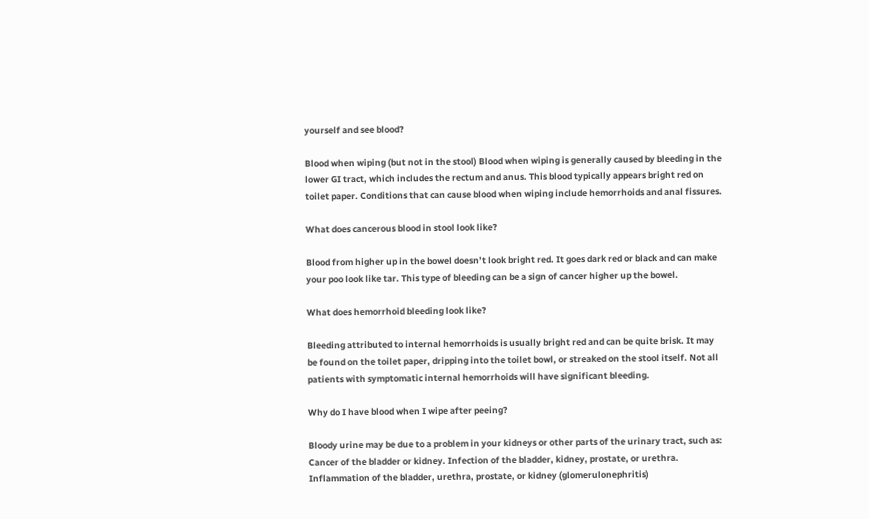yourself and see blood?

Blood when wiping (but not in the stool) Blood when wiping is generally caused by bleeding in the lower GI tract, which includes the rectum and anus. This blood typically appears bright red on toilet paper. Conditions that can cause blood when wiping include hemorrhoids and anal fissures.

What does cancerous blood in stool look like?

Blood from higher up in the bowel doesn’t look bright red. It goes dark red or black and can make your poo look like tar. This type of bleeding can be a sign of cancer higher up the bowel.

What does hemorrhoid bleeding look like?

Bleeding attributed to internal hemorrhoids is usually bright red and can be quite brisk. It may be found on the toilet paper, dripping into the toilet bowl, or streaked on the stool itself. Not all patients with symptomatic internal hemorrhoids will have significant bleeding.

Why do I have blood when I wipe after peeing?

Bloody urine may be due to a problem in your kidneys or other parts of the urinary tract, such as: Cancer of the bladder or kidney. Infection of the bladder, kidney, prostate, or urethra. Inflammation of the bladder, urethra, prostate, or kidney (glomerulonephritis)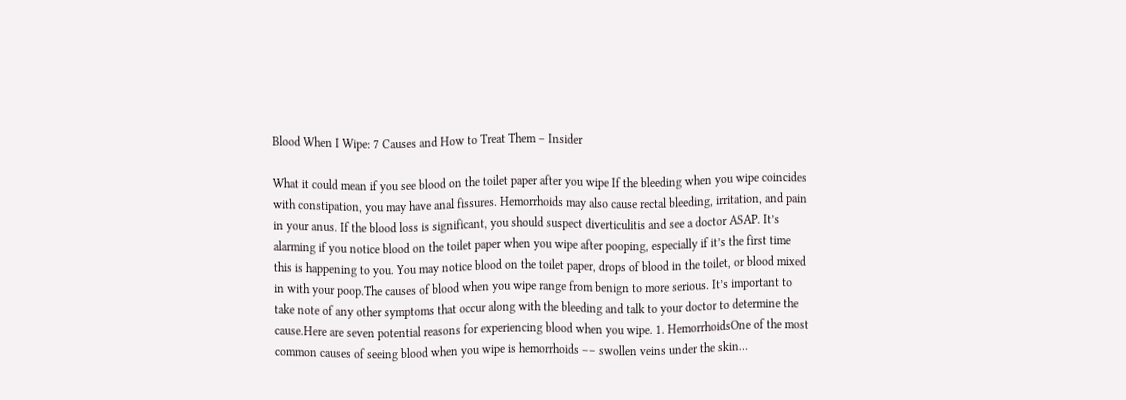Blood When I Wipe: 7 Causes and How to Treat Them – Insider

What it could mean if you see blood on the toilet paper after you wipe If the bleeding when you wipe coincides with constipation, you may have anal fissures. Hemorrhoids may also cause rectal bleeding, irritation, and pain in your anus. If the blood loss is significant, you should suspect diverticulitis and see a doctor ASAP. It’s alarming if you notice blood on the toilet paper when you wipe after pooping, especially if it’s the first time this is happening to you. You may notice blood on the toilet paper, drops of blood in the toilet, or blood mixed in with your poop.The causes of blood when you wipe range from benign to more serious. It’s important to take note of any other symptoms that occur along with the bleeding and talk to your doctor to determine the cause.Here are seven potential reasons for experiencing blood when you wipe. 1. HemorrhoidsOne of the most common causes of seeing blood when you wipe is hemorrhoids –– swollen veins under the skin…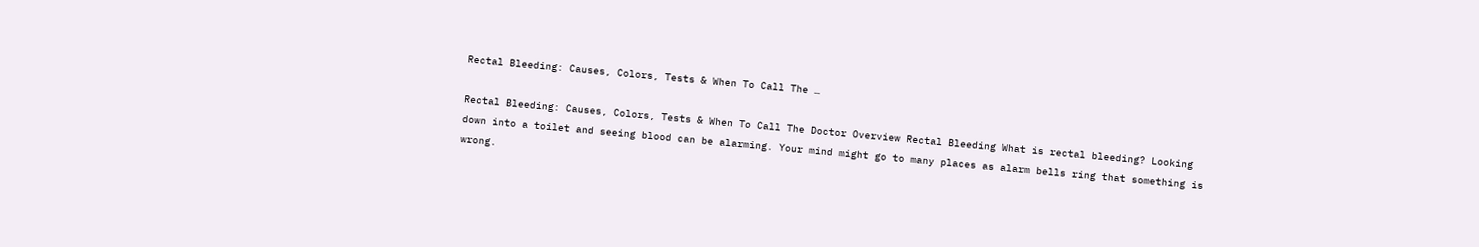Rectal Bleeding: Causes, Colors, Tests & When To Call The …

Rectal Bleeding: Causes, Colors, Tests & When To Call The Doctor Overview Rectal Bleeding What is rectal bleeding? Looking down into a toilet and seeing blood can be alarming. Your mind might go to many places as alarm bells ring that something is wrong.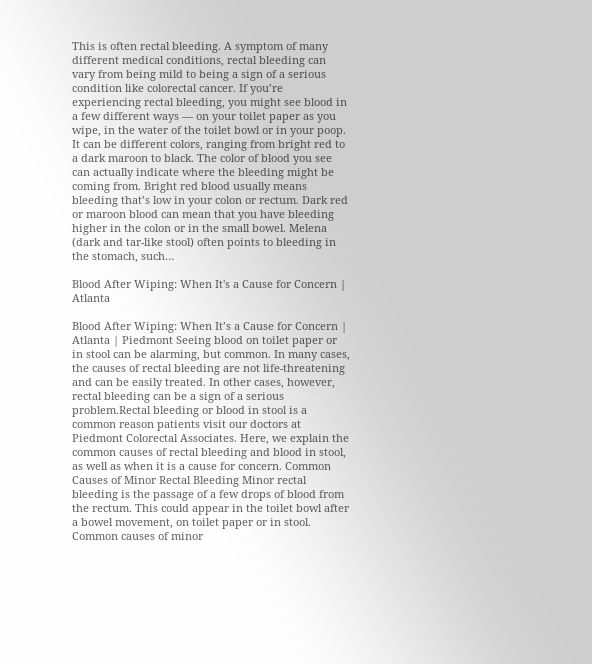This is often rectal bleeding. A symptom of many different medical conditions, rectal bleeding can vary from being mild to being a sign of a serious condition like colorectal cancer. If you’re experiencing rectal bleeding, you might see blood in a few different ways — on your toilet paper as you wipe, in the water of the toilet bowl or in your poop. It can be different colors, ranging from bright red to a dark maroon to black. The color of blood you see can actually indicate where the bleeding might be coming from. Bright red blood usually means bleeding that’s low in your colon or rectum. Dark red or maroon blood can mean that you have bleeding higher in the colon or in the small bowel. Melena (dark and tar-like stool) often points to bleeding in the stomach, such…

Blood After Wiping: When It's a Cause for Concern | Atlanta

Blood After Wiping: When It’s a Cause for Concern | Atlanta | Piedmont Seeing blood on toilet paper or in stool can be alarming, but common. In many cases, the causes of rectal bleeding are not life-threatening and can be easily treated. In other cases, however, rectal bleeding can be a sign of a serious problem.Rectal bleeding or blood in stool is a common reason patients visit our doctors at Piedmont Colorectal Associates. Here, we explain the common causes of rectal bleeding and blood in stool, as well as when it is a cause for concern. Common Causes of Minor Rectal Bleeding Minor rectal bleeding is the passage of a few drops of blood from the rectum. This could appear in the toilet bowl after a bowel movement, on toilet paper or in stool. Common causes of minor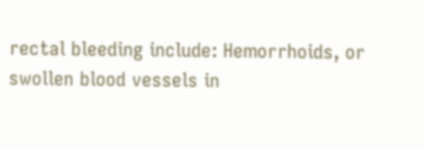rectal bleeding include: Hemorrhoids, or swollen blood vessels in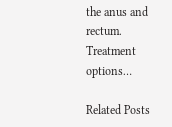the anus and rectum. Treatment options…

Related Posts